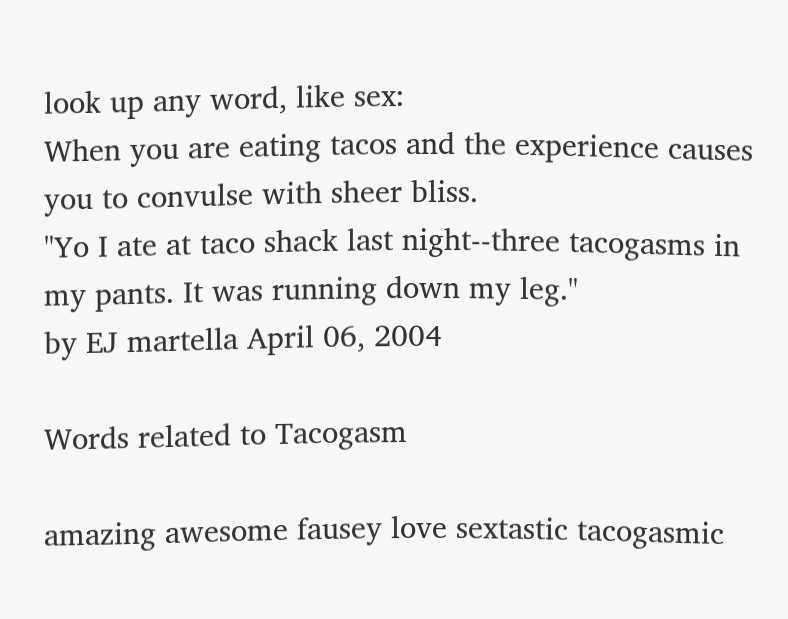look up any word, like sex:
When you are eating tacos and the experience causes you to convulse with sheer bliss.
"Yo I ate at taco shack last night--three tacogasms in my pants. It was running down my leg."
by EJ martella April 06, 2004

Words related to Tacogasm

amazing awesome fausey love sextastic tacogasmic